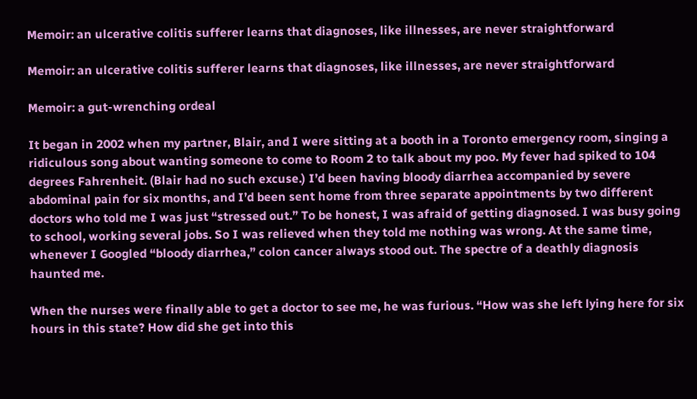Memoir: an ulcerative colitis sufferer learns that diagnoses, like illnesses, are never straightforward

Memoir: an ulcerative colitis sufferer learns that diagnoses, like illnesses, are never straightforward

Memoir: a gut-wrenching ordeal

It began in 2002 when my partner, Blair, and I were sitting at a booth in a Toronto emergency room, singing a ridiculous song about wanting someone to come to Room 2 to talk about my poo. My fever had spiked to 104 degrees Fahrenheit. (Blair had no such excuse.) I’d been having bloody diarrhea accompanied by severe abdominal pain for six months, and I’d been sent home from three separate appointments by two different doctors who told me I was just “stressed out.” To be honest, I was afraid of getting diagnosed. I was busy going to school, working several jobs. So I was relieved when they told me nothing was wrong. At the same time, whenever I Googled “bloody diarrhea,” colon cancer always stood out. The spectre of a deathly diagnosis haunted me.

When the nurses were finally able to get a doctor to see me, he was furious. “How was she left lying here for six hours in this state? How did she get into this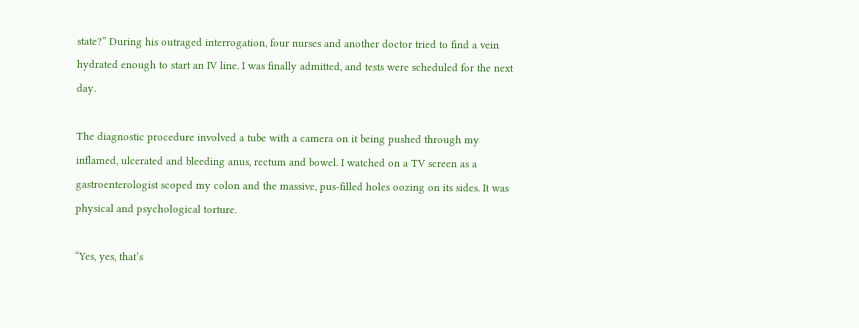state?” During his outraged interrogation, four nurses and another doctor tried to find a vein hydrated enough to start an IV line. I was finally admitted, and tests were scheduled for the next day.

The diagnostic procedure involved a tube with a camera on it being pushed through my inflamed, ulcerated and bleeding anus, rectum and bowel. I watched on a TV screen as a gastroenterologist scoped my colon and the massive, pus-filled holes oozing on its sides. It was physical and psychological torture.

“Yes, yes, that’s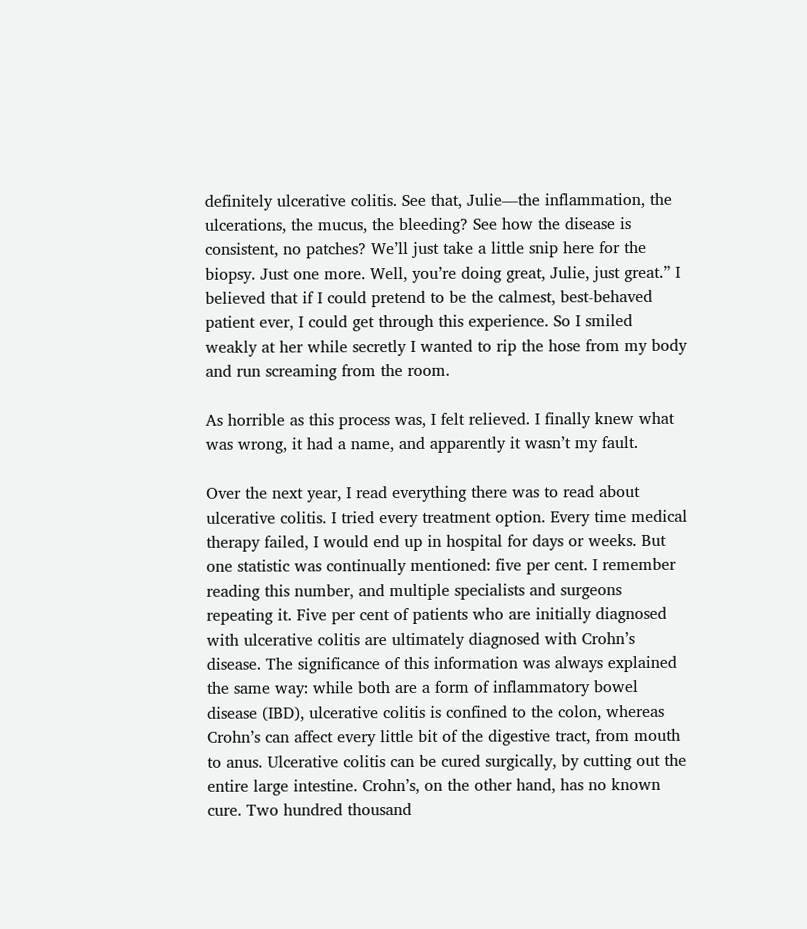definitely ulcerative colitis. See that, Julie—the inflammation, the ulcerations, the mucus, the bleeding? See how the disease is consistent, no patches? We’ll just take a little snip here for the biopsy. Just one more. Well, you’re doing great, Julie, just great.” I believed that if I could pretend to be the calmest, best-behaved patient ever, I could get through this experience. So I smiled weakly at her while secretly I wanted to rip the hose from my body and run screaming from the room.

As horrible as this process was, I felt relieved. I finally knew what was wrong, it had a name, and apparently it wasn’t my fault.

Over the next year, I read everything there was to read about ulcerative colitis. I tried every treatment option. Every time medical therapy failed, I would end up in hospital for days or weeks. But one statistic was continually mentioned: five per cent. I remember reading this number, and multiple specialists and surgeons repeating it. Five per cent of patients who are initially diagnosed with ulcerative colitis are ultimately diagnosed with Crohn’s disease. The significance of this information was always explained the same way: while both are a form of inflammatory bowel disease (IBD), ulcerative colitis is confined to the colon, whereas Crohn’s can affect every little bit of the digestive tract, from mouth to anus. Ulcerative colitis can be cured surgically, by cutting out the entire large intestine. Crohn’s, on the other hand, has no known cure. Two hundred thousand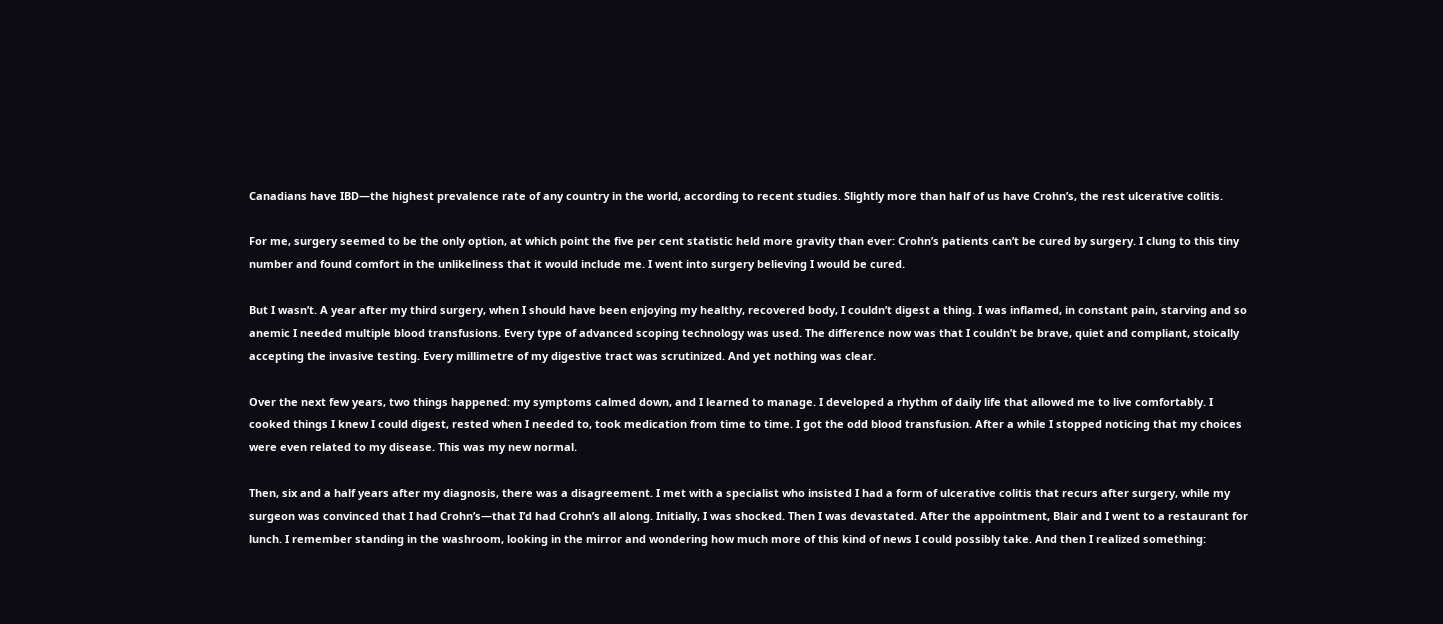Canadians have IBD—the highest prevalence rate of any country in the world, according to recent studies. Slightly more than half of us have Crohn’s, the rest ulcerative colitis.

For me, surgery seemed to be the only option, at which point the five per cent statistic held more gravity than ever: Crohn’s patients can’t be cured by surgery. I clung to this tiny number and found comfort in the unlikeliness that it would include me. I went into surgery believing I would be cured.

But I wasn’t. A year after my third surgery, when I should have been enjoying my healthy, recovered body, I couldn’t digest a thing. I was inflamed, in constant pain, starving and so anemic I needed multiple blood transfusions. Every type of advanced scoping technology was used. The difference now was that I couldn’t be brave, quiet and compliant, stoically accepting the invasive testing. Every millimetre of my digestive tract was scrutinized. And yet nothing was clear.

Over the next few years, two things happened: my symptoms calmed down, and I learned to manage. I developed a rhythm of daily life that allowed me to live comfortably. I cooked things I knew I could digest, rested when I needed to, took medication from time to time. I got the odd blood transfusion. After a while I stopped noticing that my choices were even related to my disease. This was my new normal.

Then, six and a half years after my diagnosis, there was a disagreement. I met with a specialist who insisted I had a form of ulcerative colitis that recurs after surgery, while my surgeon was convinced that I had Crohn’s—that I’d had Crohn’s all along. Initially, I was shocked. Then I was devastated. After the appointment, Blair and I went to a restaurant for lunch. I remember standing in the washroom, looking in the mirror and wondering how much more of this kind of news I could possibly take. And then I realized something: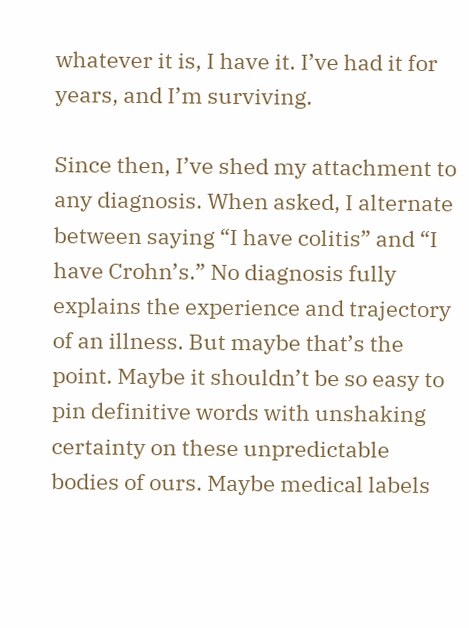whatever it is, I have it. I’ve had it for years, and I’m surviving.

Since then, I’ve shed my attachment to any diagnosis. When asked, I alternate between saying “I have colitis” and “I have Crohn’s.” No diagnosis fully explains the experience and trajectory of an illness. But maybe that’s the point. Maybe it shouldn’t be so easy to pin definitive words with unshaking certainty on these unpredictable bodies of ours. Maybe medical labels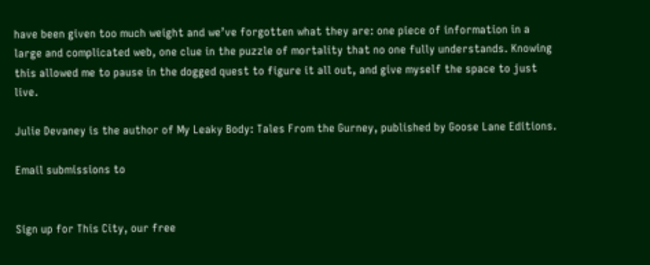have been given too much weight and we’ve forgotten what they are: one piece of information in a large and complicated web, one clue in the puzzle of mortality that no one fully understands. Knowing this allowed me to pause in the dogged quest to figure it all out, and give myself the space to just live.

Julie Devaney is the author of My Leaky Body: Tales From the Gurney, published by Goose Lane Editions.

Email submissions to


Sign up for This City, our free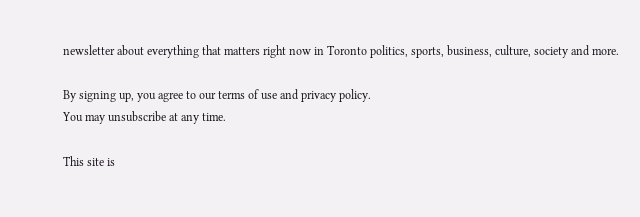newsletter about everything that matters right now in Toronto politics, sports, business, culture, society and more.

By signing up, you agree to our terms of use and privacy policy.
You may unsubscribe at any time.

This site is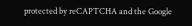protected by reCAPTCHA and the Google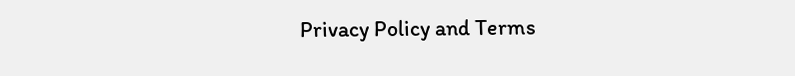Privacy Policy and Terms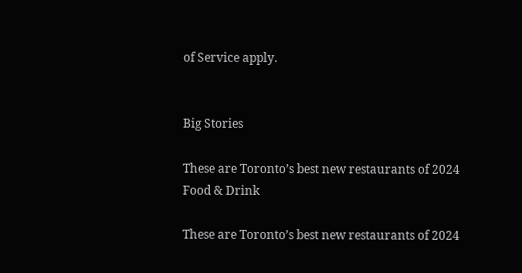of Service apply.


Big Stories

These are Toronto’s best new restaurants of 2024
Food & Drink

These are Toronto’s best new restaurants of 2024